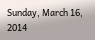Sunday, March 16, 2014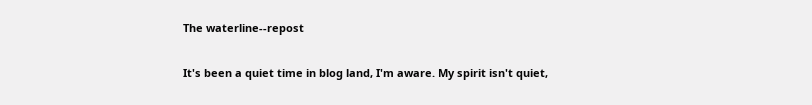The waterline--repost

It's been a quiet time in blog land, I'm aware. My spirit isn't quiet,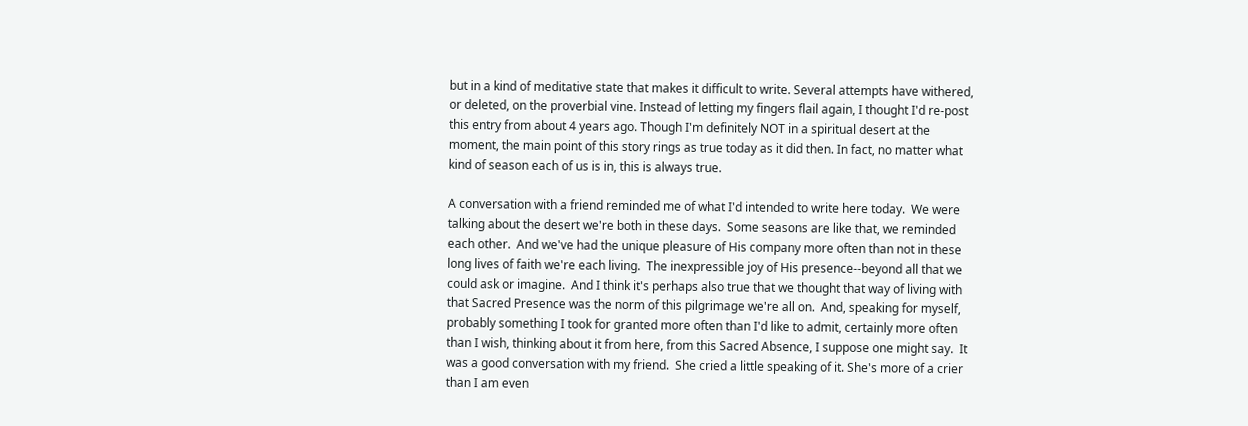but in a kind of meditative state that makes it difficult to write. Several attempts have withered, or deleted, on the proverbial vine. Instead of letting my fingers flail again, I thought I'd re-post this entry from about 4 years ago. Though I'm definitely NOT in a spiritual desert at the moment, the main point of this story rings as true today as it did then. In fact, no matter what kind of season each of us is in, this is always true.

A conversation with a friend reminded me of what I'd intended to write here today.  We were talking about the desert we're both in these days.  Some seasons are like that, we reminded each other.  And we've had the unique pleasure of His company more often than not in these long lives of faith we're each living.  The inexpressible joy of His presence--beyond all that we could ask or imagine.  And I think it's perhaps also true that we thought that way of living with that Sacred Presence was the norm of this pilgrimage we're all on.  And, speaking for myself, probably something I took for granted more often than I'd like to admit, certainly more often than I wish, thinking about it from here, from this Sacred Absence, I suppose one might say.  It was a good conversation with my friend.  She cried a little speaking of it. She's more of a crier than I am even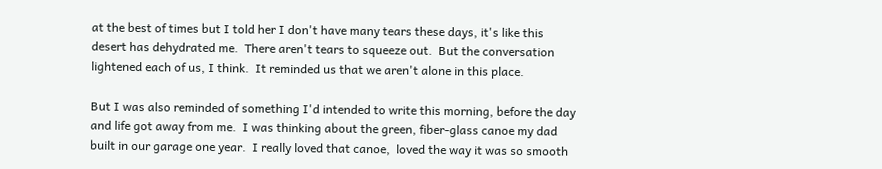at the best of times but I told her I don't have many tears these days, it's like this desert has dehydrated me.  There aren't tears to squeeze out.  But the conversation lightened each of us, I think.  It reminded us that we aren't alone in this place.

But I was also reminded of something I'd intended to write this morning, before the day and life got away from me.  I was thinking about the green, fiber-glass canoe my dad built in our garage one year.  I really loved that canoe,  loved the way it was so smooth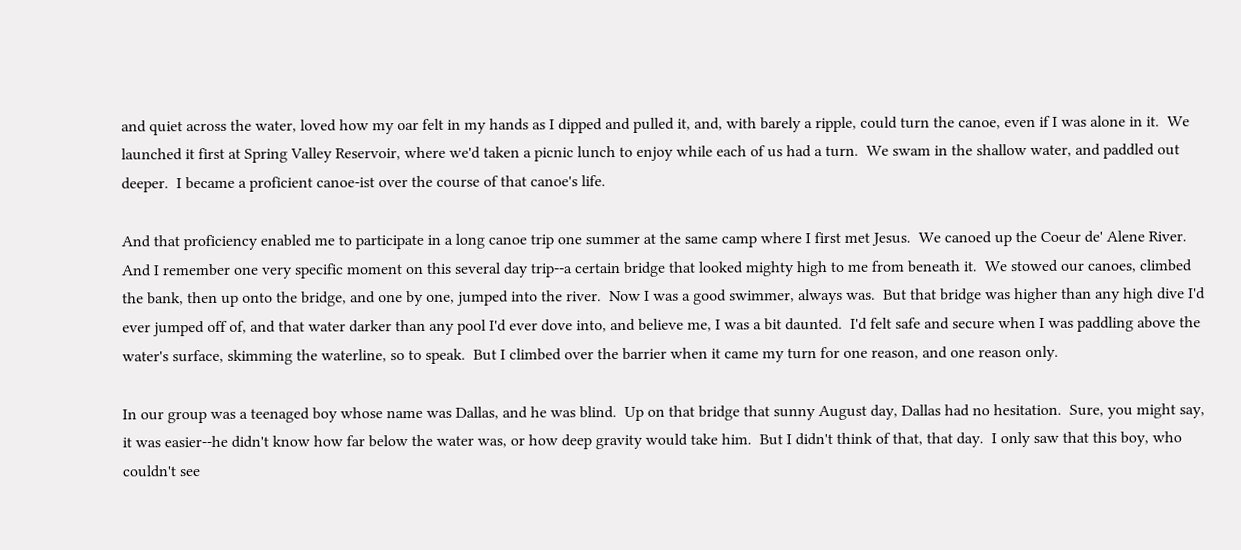and quiet across the water, loved how my oar felt in my hands as I dipped and pulled it, and, with barely a ripple, could turn the canoe, even if I was alone in it.  We launched it first at Spring Valley Reservoir, where we'd taken a picnic lunch to enjoy while each of us had a turn.  We swam in the shallow water, and paddled out deeper.  I became a proficient canoe-ist over the course of that canoe's life.

And that proficiency enabled me to participate in a long canoe trip one summer at the same camp where I first met Jesus.  We canoed up the Coeur de' Alene River.  And I remember one very specific moment on this several day trip--a certain bridge that looked mighty high to me from beneath it.  We stowed our canoes, climbed the bank, then up onto the bridge, and one by one, jumped into the river.  Now I was a good swimmer, always was.  But that bridge was higher than any high dive I'd ever jumped off of, and that water darker than any pool I'd ever dove into, and believe me, I was a bit daunted.  I'd felt safe and secure when I was paddling above the water's surface, skimming the waterline, so to speak.  But I climbed over the barrier when it came my turn for one reason, and one reason only.

In our group was a teenaged boy whose name was Dallas, and he was blind.  Up on that bridge that sunny August day, Dallas had no hesitation.  Sure, you might say, it was easier--he didn't know how far below the water was, or how deep gravity would take him.  But I didn't think of that, that day.  I only saw that this boy, who couldn't see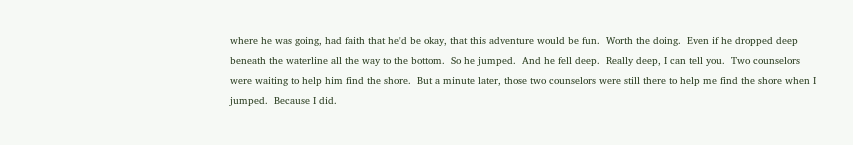where he was going, had faith that he'd be okay, that this adventure would be fun.  Worth the doing.  Even if he dropped deep beneath the waterline all the way to the bottom.  So he jumped.  And he fell deep.  Really deep, I can tell you.  Two counselors were waiting to help him find the shore.  But a minute later, those two counselors were still there to help me find the shore when I jumped.  Because I did.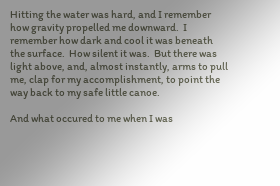Hitting the water was hard, and I remember how gravity propelled me downward.  I remember how dark and cool it was beneath the surface.  How silent it was.  But there was light above, and, almost instantly, arms to pull me, clap for my accomplishment, to point the way back to my safe little canoe.

And what occured to me when I was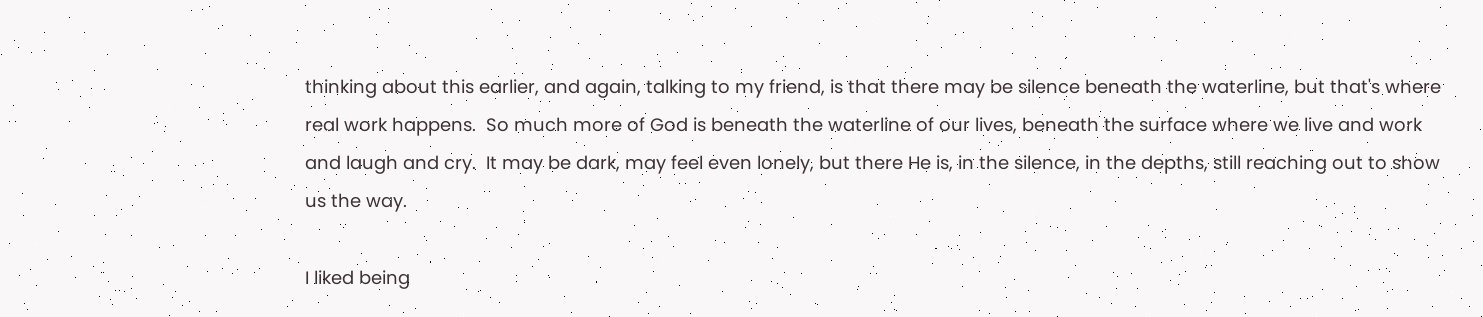thinking about this earlier, and again, talking to my friend, is that there may be silence beneath the waterline, but that's where real work happens.  So much more of God is beneath the waterline of our lives, beneath the surface where we live and work and laugh and cry.  It may be dark, may feel even lonely, but there He is, in the silence, in the depths, still reaching out to show us the way.

I liked being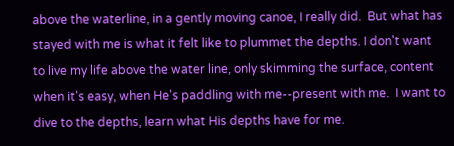above the waterline, in a gently moving canoe, I really did.  But what has stayed with me is what it felt like to plummet the depths. I don't want to live my life above the water line, only skimming the surface, content when it's easy, when He's paddling with me--present with me.  I want to dive to the depths, learn what His depths have for me.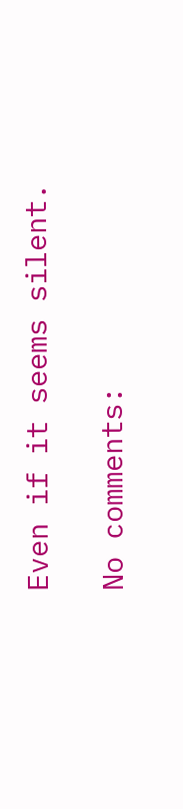Even if it seems silent.

No comments: